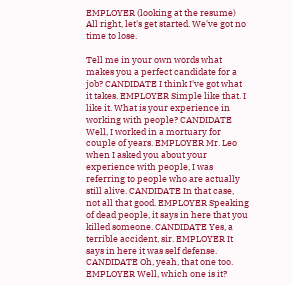EMPLOYER (looking at the resume) All right, let's get started. We've got no time to lose.

Tell me in your own words what makes you a perfect candidate for a job? CANDIDATE I think I've got what it takes. EMPLOYER Simple like that. I like it. What is your experience in working with people? CANDIDATE Well, I worked in a mortuary for couple of years. EMPLOYER Mr. Leo when I asked you about your experience with people, I was referring to people who are actually still alive. CANDIDATE In that case, not all that good. EMPLOYER Speaking of dead people, it says in here that you killed someone. CANDIDATE Yes, a terrible accident, sir. EMPLOYER It says in here it was self defense. CANDIDATE Oh, yeah, that one too. EMPLOYER Well, which one is it?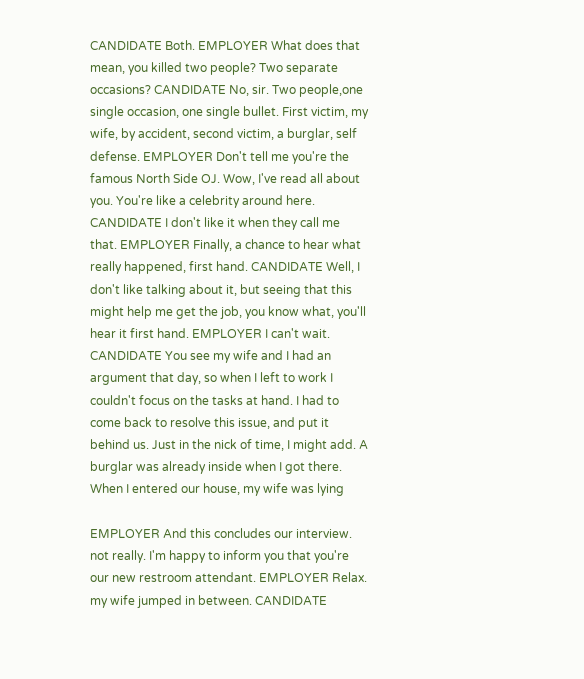CANDIDATE Both. EMPLOYER What does that mean, you killed two people? Two separate occasions? CANDIDATE No, sir. Two people,one single occasion, one single bullet. First victim, my wife, by accident, second victim, a burglar, self defense. EMPLOYER Don't tell me you're the famous North Side OJ. Wow, I've read all about you. You're like a celebrity around here. CANDIDATE I don't like it when they call me that. EMPLOYER Finally, a chance to hear what really happened, first hand. CANDIDATE Well, I don't like talking about it, but seeing that this might help me get the job, you know what, you'll hear it first hand. EMPLOYER I can't wait. CANDIDATE You see my wife and I had an argument that day, so when I left to work I couldn't focus on the tasks at hand. I had to come back to resolve this issue, and put it behind us. Just in the nick of time, I might add. A burglar was already inside when I got there. When I entered our house, my wife was lying

EMPLOYER And this concludes our interview. not really. I'm happy to inform you that you're our new restroom attendant. EMPLOYER Relax. my wife jumped in between. CANDIDATE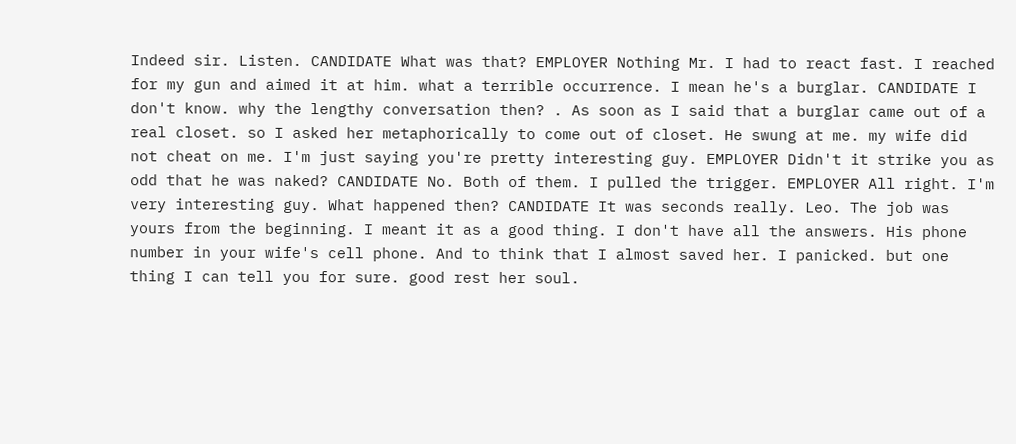Indeed sir. Listen. CANDIDATE What was that? EMPLOYER Nothing Mr. I had to react fast. I reached for my gun and aimed it at him. what a terrible occurrence. I mean he's a burglar. CANDIDATE I don't know. why the lengthy conversation then? . As soon as I said that a burglar came out of a real closet. so I asked her metaphorically to come out of closet. He swung at me. my wife did not cheat on me. I'm just saying you're pretty interesting guy. EMPLOYER Didn't it strike you as odd that he was naked? CANDIDATE No. Both of them. I pulled the trigger. EMPLOYER All right. I'm very interesting guy. What happened then? CANDIDATE It was seconds really. Leo. The job was yours from the beginning. I meant it as a good thing. I don't have all the answers. His phone number in your wife's cell phone. And to think that I almost saved her. I panicked. but one thing I can tell you for sure. good rest her soul.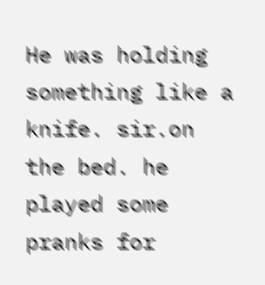He was holding something like a knife. sir.on the bed. he played some pranks for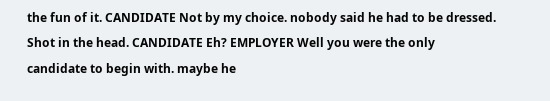the fun of it. CANDIDATE Not by my choice. nobody said he had to be dressed. Shot in the head. CANDIDATE Eh? EMPLOYER Well you were the only candidate to begin with. maybe he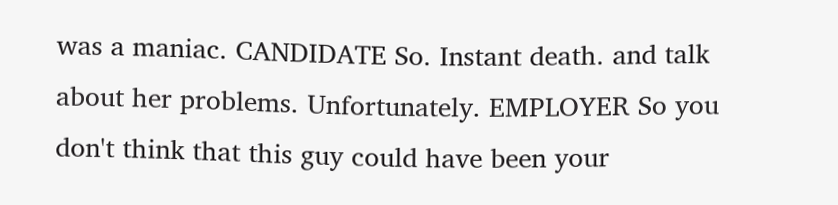was a maniac. CANDIDATE So. Instant death. and talk about her problems. Unfortunately. EMPLOYER So you don't think that this guy could have been your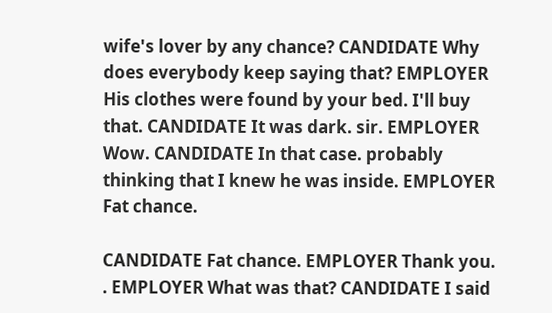wife's lover by any chance? CANDIDATE Why does everybody keep saying that? EMPLOYER His clothes were found by your bed. I'll buy that. CANDIDATE It was dark. sir. EMPLOYER Wow. CANDIDATE In that case. probably thinking that I knew he was inside. EMPLOYER Fat chance.

CANDIDATE Fat chance. EMPLOYER Thank you. . EMPLOYER What was that? CANDIDATE I said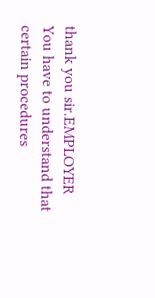thank you sir.EMPLOYER You have to understand that certain procedures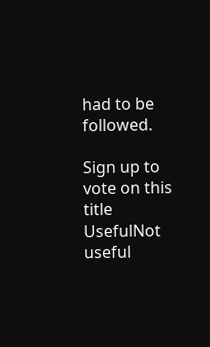had to be followed.

Sign up to vote on this title
UsefulNot useful